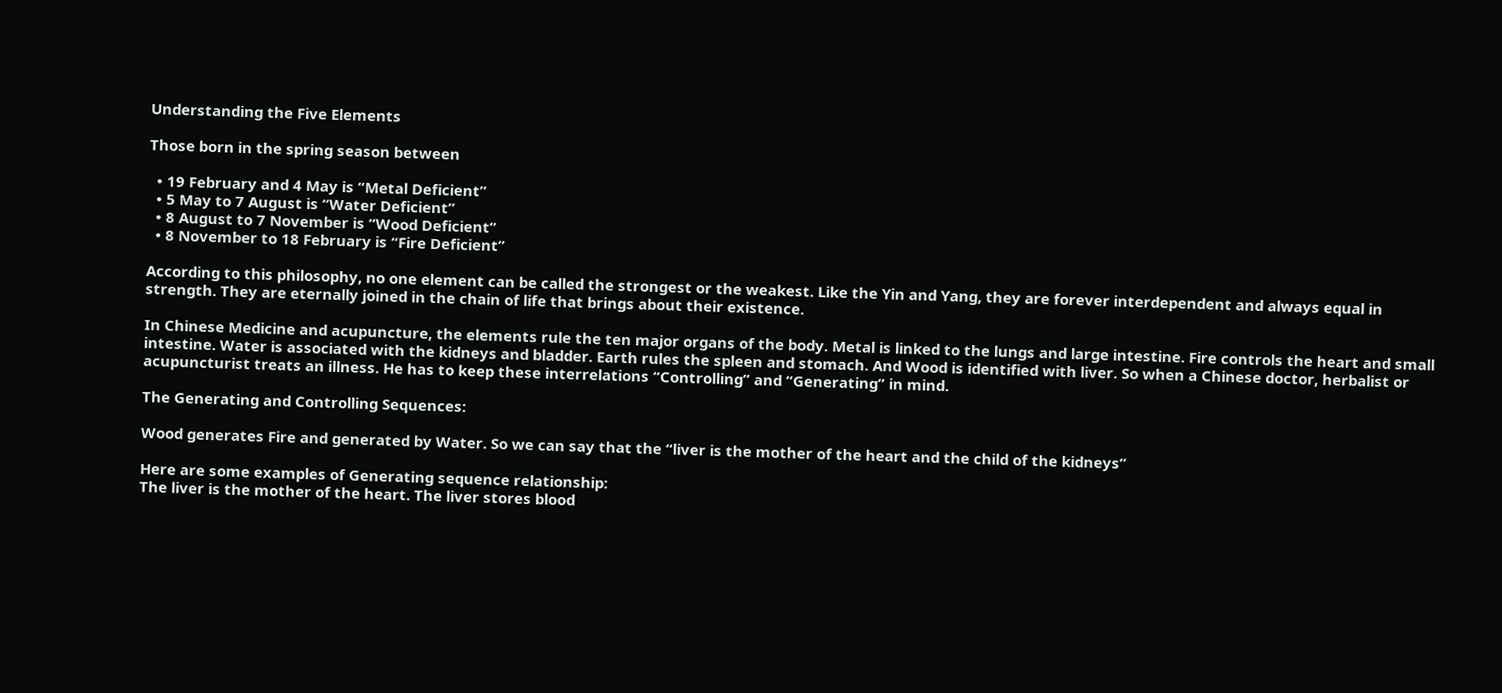Understanding the Five Elements

Those born in the spring season between

  • 19 February and 4 May is “Metal Deficient”
  • 5 May to 7 August is “Water Deficient”
  • 8 August to 7 November is “Wood Deficient”
  • 8 November to 18 February is “Fire Deficient”

According to this philosophy, no one element can be called the strongest or the weakest. Like the Yin and Yang, they are forever interdependent and always equal in strength. They are eternally joined in the chain of life that brings about their existence.

In Chinese Medicine and acupuncture, the elements rule the ten major organs of the body. Metal is linked to the lungs and large intestine. Fire controls the heart and small intestine. Water is associated with the kidneys and bladder. Earth rules the spleen and stomach. And Wood is identified with liver. So when a Chinese doctor, herbalist or acupuncturist treats an illness. He has to keep these interrelations “Controlling” and “Generating” in mind.

The Generating and Controlling Sequences:

Wood generates Fire and generated by Water. So we can say that the “liver is the mother of the heart and the child of the kidneys”

Here are some examples of Generating sequence relationship:
The liver is the mother of the heart. The liver stores blood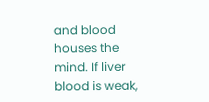and blood houses the mind. If liver blood is weak,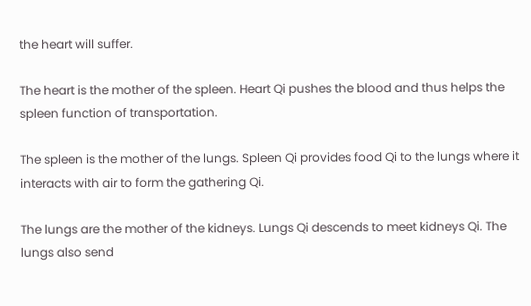the heart will suffer.

The heart is the mother of the spleen. Heart Qi pushes the blood and thus helps the spleen function of transportation.

The spleen is the mother of the lungs. Spleen Qi provides food Qi to the lungs where it interacts with air to form the gathering Qi.

The lungs are the mother of the kidneys. Lungs Qi descends to meet kidneys Qi. The lungs also send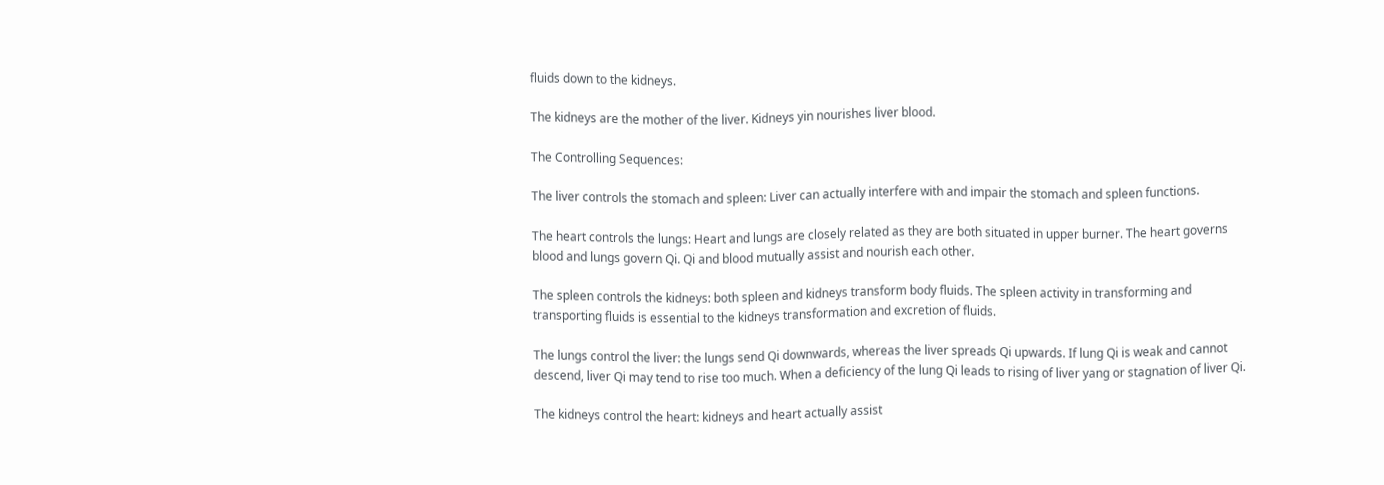fluids down to the kidneys.

The kidneys are the mother of the liver. Kidneys yin nourishes liver blood.

The Controlling Sequences:

The liver controls the stomach and spleen: Liver can actually interfere with and impair the stomach and spleen functions.

The heart controls the lungs: Heart and lungs are closely related as they are both situated in upper burner. The heart governs blood and lungs govern Qi. Qi and blood mutually assist and nourish each other.

The spleen controls the kidneys: both spleen and kidneys transform body fluids. The spleen activity in transforming and transporting fluids is essential to the kidneys transformation and excretion of fluids.

The lungs control the liver: the lungs send Qi downwards, whereas the liver spreads Qi upwards. If lung Qi is weak and cannot descend, liver Qi may tend to rise too much. When a deficiency of the lung Qi leads to rising of liver yang or stagnation of liver Qi.

The kidneys control the heart: kidneys and heart actually assist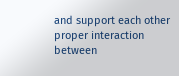and support each other proper interaction between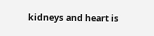kidneys and heart is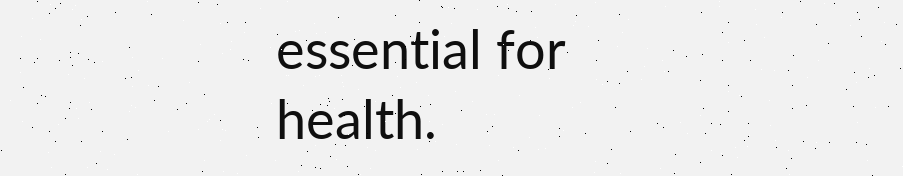essential for health.